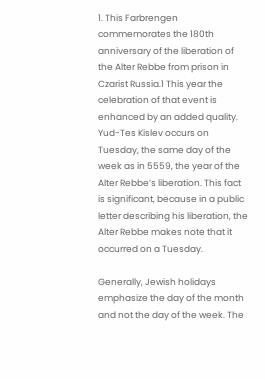1. This Farbrengen commemorates the 180th anniversary of the liberation of the Alter Rebbe from prison in Czarist Russia.1 This year the celebration of that event is enhanced by an added quality. Yud-Tes Kislev occurs on Tuesday, the same day of the week as in 5559, the year of the Alter Rebbe’s liberation. This fact is significant, because in a public letter describing his liberation, the Alter Rebbe makes note that it occurred on a Tuesday.

Generally, Jewish holidays emphasize the day of the month and not the day of the week. The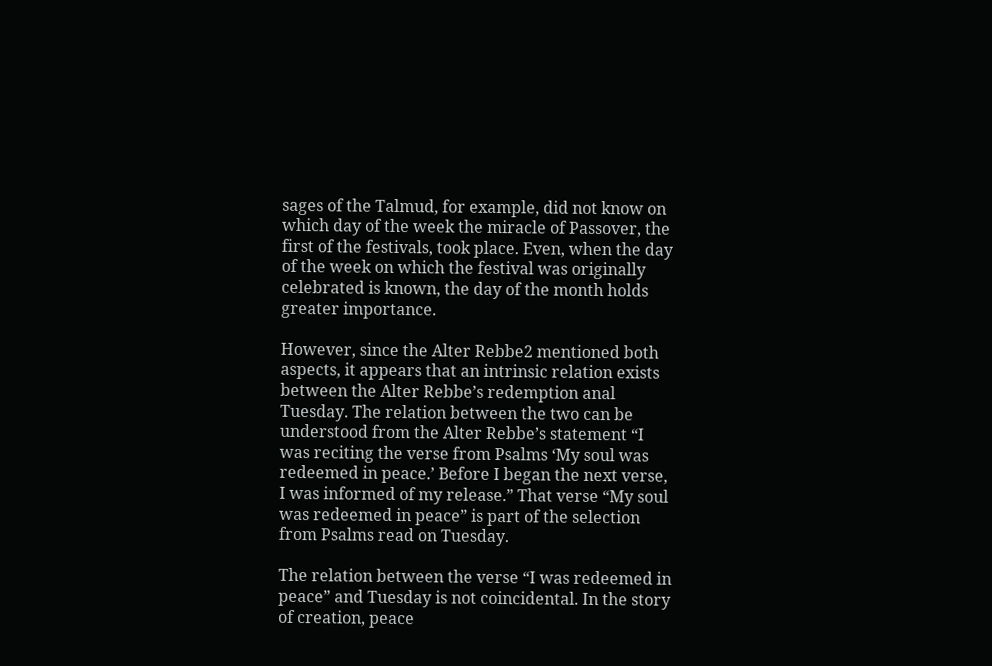sages of the Talmud, for example, did not know on which day of the week the miracle of Passover, the first of the festivals, took place. Even, when the day of the week on which the festival was originally celebrated is known, the day of the month holds greater importance.

However, since the Alter Rebbe2 mentioned both aspects, it appears that an intrinsic relation exists between the Alter Rebbe’s redemption anal Tuesday. The relation between the two can be understood from the Alter Rebbe’s statement “I was reciting the verse from Psalms ‘My soul was redeemed in peace.’ Before I began the next verse, I was informed of my release.” That verse “My soul was redeemed in peace” is part of the selection from Psalms read on Tuesday.

The relation between the verse “I was redeemed in peace” and Tuesday is not coincidental. In the story of creation, peace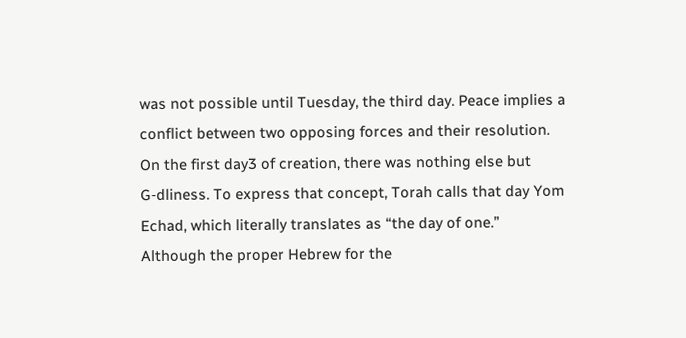was not possible until Tuesday, the third day. Peace implies a conflict between two opposing forces and their resolution. On the first day3 of creation, there was nothing else but G‑dliness. To express that concept, Torah calls that day Yom Echad, which literally translates as “the day of one.” Although the proper Hebrew for the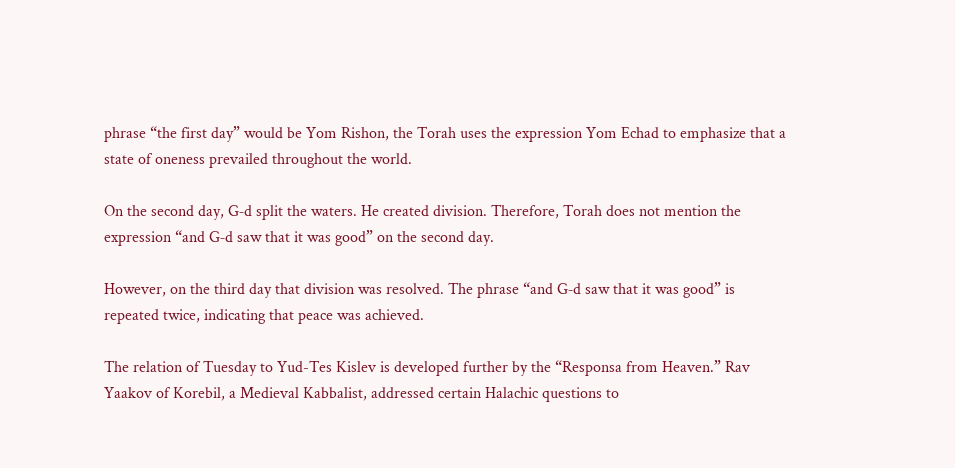phrase “the first day” would be Yom Rishon, the Torah uses the expression Yom Echad to emphasize that a state of oneness prevailed throughout the world.

On the second day, G‑d split the waters. He created division. Therefore, Torah does not mention the expression “and G‑d saw that it was good” on the second day.

However, on the third day that division was resolved. The phrase “and G‑d saw that it was good” is repeated twice, indicating that peace was achieved.

The relation of Tuesday to Yud-Tes Kislev is developed further by the “Responsa from Heaven.” Rav Yaakov of Korebil, a Medieval Kabbalist, addressed certain Halachic questions to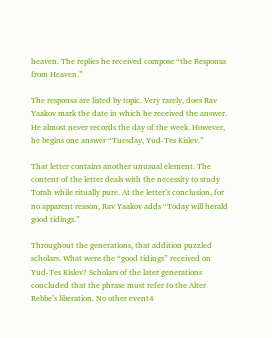heaven. The replies he received compose “the Responsa from Heaven.”

The responsa are listed by topic. Very rarely, does Rav Yaakov mark the date in which he received the answer. He almost never records the day of the week. However, he begins one answer “Tuesday, Yud-Tes Kislev.”

That letter contains another unusual element. The content of the letter deals with the necessity to study Torah while ritually pure. At the letter’s conclusion, for no apparent reason, Rav Yaakov adds “Today will herald good tidings.”

Throughout the generations, that addition puzzled scholars. What were the “good tidings” received on Yud-Tes Kislev? Scholars of the later generations concluded that the phrase must refer to the Alter Rebbe’s liberation. No other event4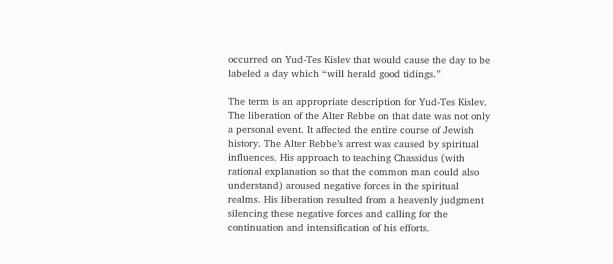occurred on Yud-Tes Kislev that would cause the day to be labeled a day which “will herald good tidings.”

The term is an appropriate description for Yud-Tes Kislev. The liberation of the Alter Rebbe on that date was not only a personal event. It affected the entire course of Jewish history. The Alter Rebbe’s arrest was caused by spiritual influences. His approach to teaching Chassidus (with rational explanation so that the common man could also understand) aroused negative forces in the spiritual realms. His liberation resulted from a heavenly judgment silencing these negative forces and calling for the continuation and intensification of his efforts.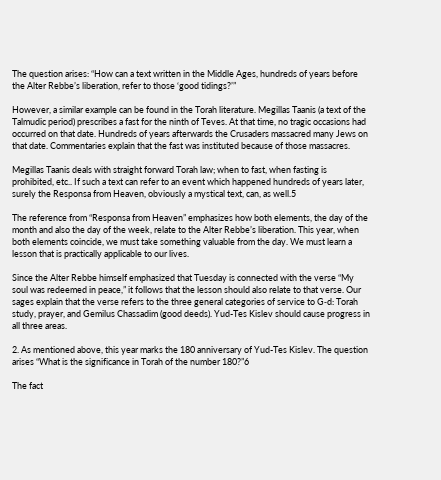The question arises: “How can a text written in the Middle Ages, hundreds of years before the Alter Rebbe’s liberation, refer to those ‘good tidings?’”

However, a similar example can be found in the Torah literature. Megillas Taanis (a text of the Talmudic period) prescribes a fast for the ninth of Teves. At that time, no tragic occasions had occurred on that date. Hundreds of years afterwards the Crusaders massacred many Jews on that date. Commentaries explain that the fast was instituted because of those massacres.

Megillas Taanis deals with straight forward Torah law; when to fast, when fasting is prohibited, etc.. If such a text can refer to an event which happened hundreds of years later, surely the Responsa from Heaven, obviously a mystical text, can, as well.5

The reference from “Responsa from Heaven” emphasizes how both elements, the day of the month and also the day of the week, relate to the Alter Rebbe’s liberation. This year, when both elements coincide, we must take something valuable from the day. We must learn a lesson that is practically applicable to our lives.

Since the Alter Rebbe himself emphasized that Tuesday is connected with the verse “My soul was redeemed in peace,” it follows that the lesson should also relate to that verse. Our sages explain that the verse refers to the three general categories of service to G‑d: Torah study, prayer, and Gemilus Chassadim (good deeds). Yud-Tes Kislev should cause progress in all three areas.

2. As mentioned above, this year marks the 180 anniversary of Yud-Tes Kislev. The question arises “What is the significance in Torah of the number 180?”6

The fact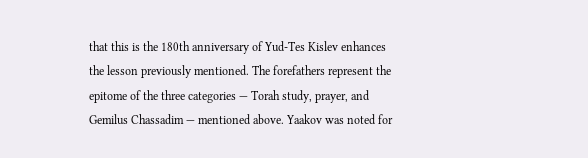that this is the 180th anniversary of Yud-Tes Kislev enhances the lesson previously mentioned. The forefathers represent the epitome of the three categories — Torah study, prayer, and Gemilus Chassadim — mentioned above. Yaakov was noted for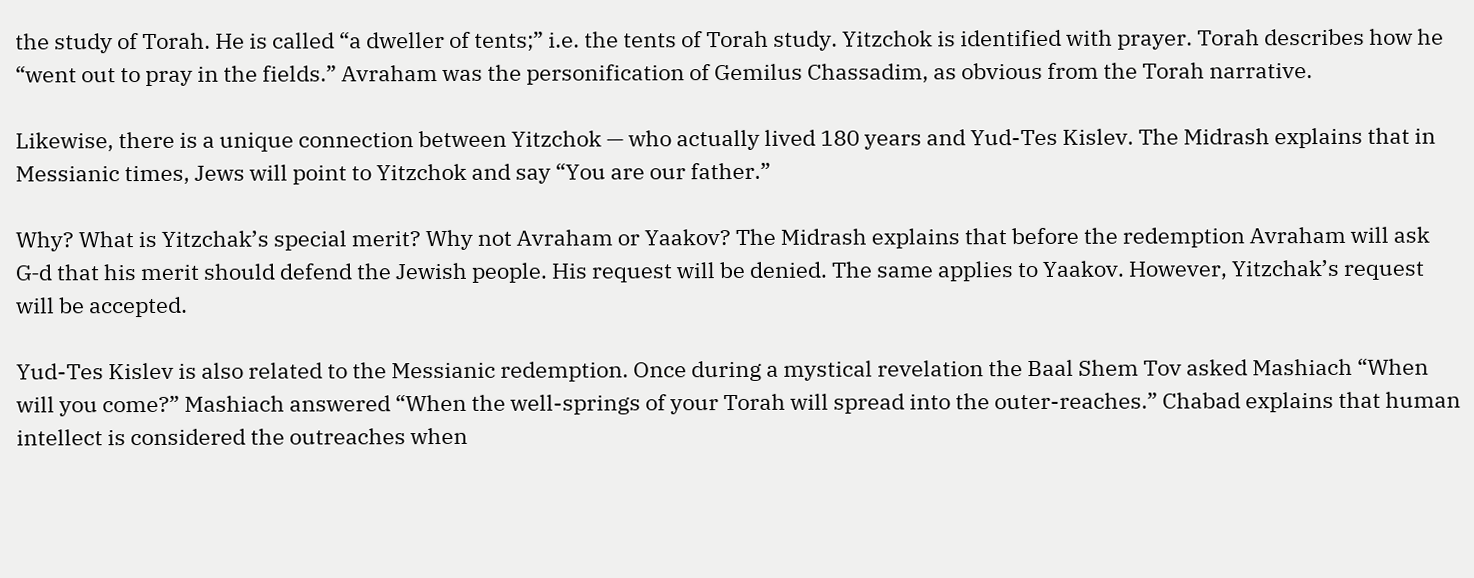the study of Torah. He is called “a dweller of tents;” i.e. the tents of Torah study. Yitzchok is identified with prayer. Torah describes how he “went out to pray in the fields.” Avraham was the personification of Gemilus Chassadim, as obvious from the Torah narrative.

Likewise, there is a unique connection between Yitzchok — who actually lived 180 years and Yud-Tes Kislev. The Midrash explains that in Messianic times, Jews will point to Yitzchok and say “You are our father.”

Why? What is Yitzchak’s special merit? Why not Avraham or Yaakov? The Midrash explains that before the redemption Avraham will ask G‑d that his merit should defend the Jewish people. His request will be denied. The same applies to Yaakov. However, Yitzchak’s request will be accepted.

Yud-Tes Kislev is also related to the Messianic redemption. Once during a mystical revelation the Baal Shem Tov asked Mashiach “When will you come?” Mashiach answered “When the well-springs of your Torah will spread into the outer-reaches.” Chabad explains that human intellect is considered the outreaches when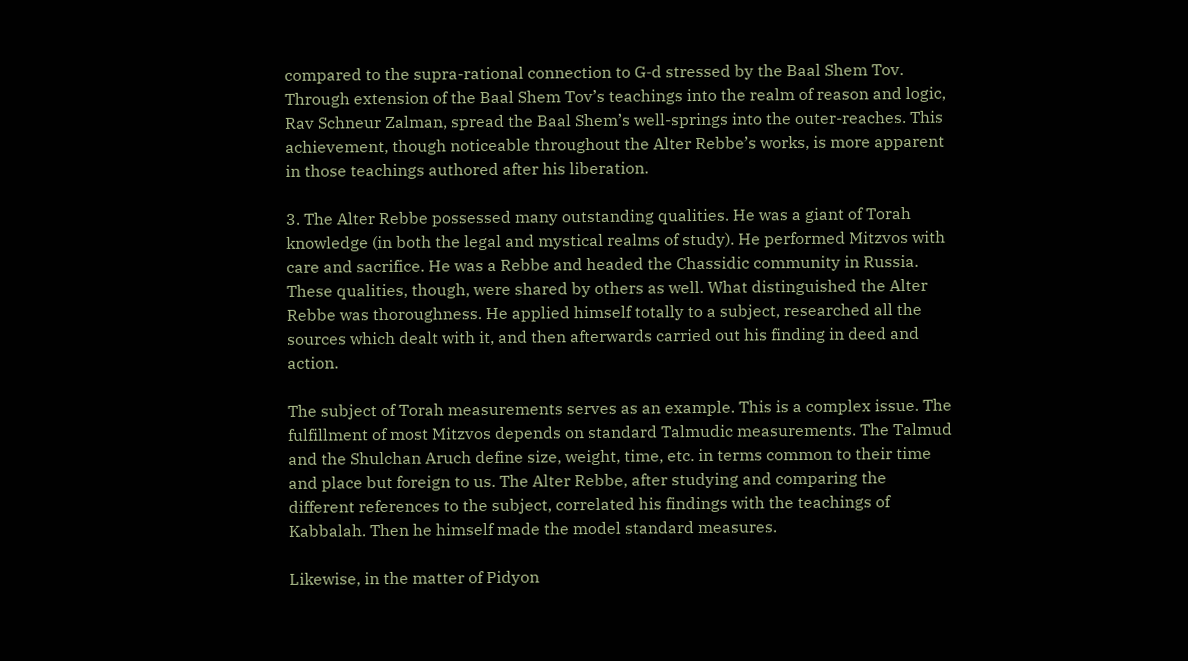compared to the supra-rational connection to G‑d stressed by the Baal Shem Tov. Through extension of the Baal Shem Tov’s teachings into the realm of reason and logic, Rav Schneur Zalman, spread the Baal Shem’s well-springs into the outer-reaches. This achievement, though noticeable throughout the Alter Rebbe’s works, is more apparent in those teachings authored after his liberation.

3. The Alter Rebbe possessed many outstanding qualities. He was a giant of Torah knowledge (in both the legal and mystical realms of study). He performed Mitzvos with care and sacrifice. He was a Rebbe and headed the Chassidic community in Russia. These qualities, though, were shared by others as well. What distinguished the Alter Rebbe was thoroughness. He applied himself totally to a subject, researched all the sources which dealt with it, and then afterwards carried out his finding in deed and action.

The subject of Torah measurements serves as an example. This is a complex issue. The fulfillment of most Mitzvos depends on standard Talmudic measurements. The Talmud and the Shulchan Aruch define size, weight, time, etc. in terms common to their time and place but foreign to us. The Alter Rebbe, after studying and comparing the different references to the subject, correlated his findings with the teachings of Kabbalah. Then he himself made the model standard measures.

Likewise, in the matter of Pidyon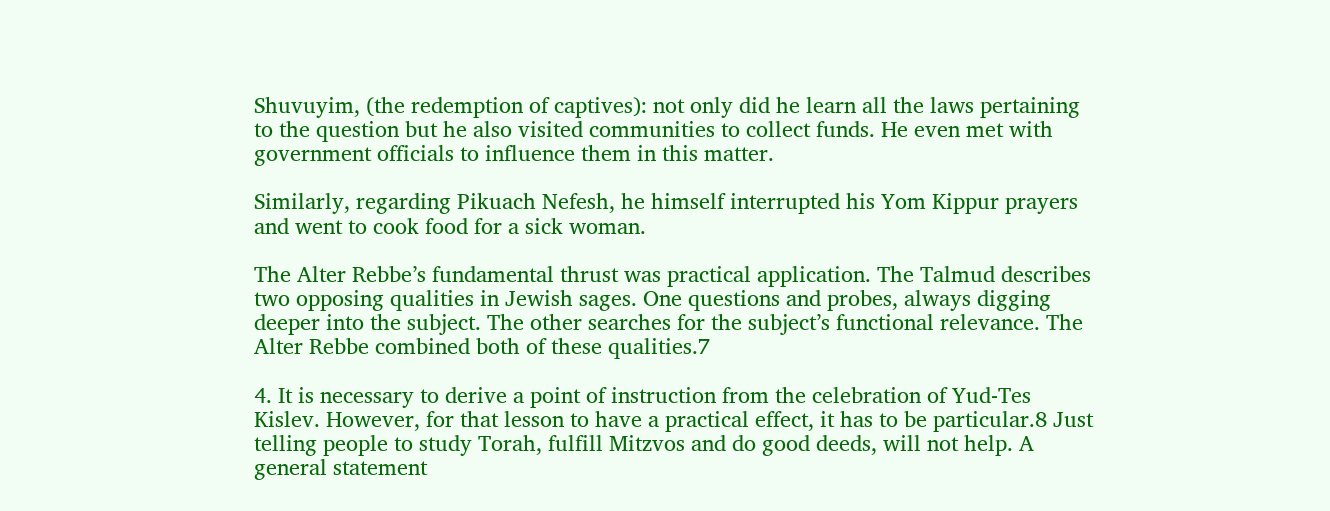Shuvuyim, (the redemption of captives): not only did he learn all the laws pertaining to the question but he also visited communities to collect funds. He even met with government officials to influence them in this matter.

Similarly, regarding Pikuach Nefesh, he himself interrupted his Yom Kippur prayers and went to cook food for a sick woman.

The Alter Rebbe’s fundamental thrust was practical application. The Talmud describes two opposing qualities in Jewish sages. One questions and probes, always digging deeper into the subject. The other searches for the subject’s functional relevance. The Alter Rebbe combined both of these qualities.7

4. It is necessary to derive a point of instruction from the celebration of Yud-Tes Kislev. However, for that lesson to have a practical effect, it has to be particular.8 Just telling people to study Torah, fulfill Mitzvos and do good deeds, will not help. A general statement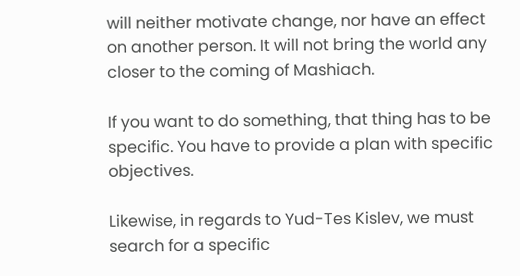will neither motivate change, nor have an effect on another person. It will not bring the world any closer to the coming of Mashiach.

If you want to do something, that thing has to be specific. You have to provide a plan with specific objectives.

Likewise, in regards to Yud-Tes Kislev, we must search for a specific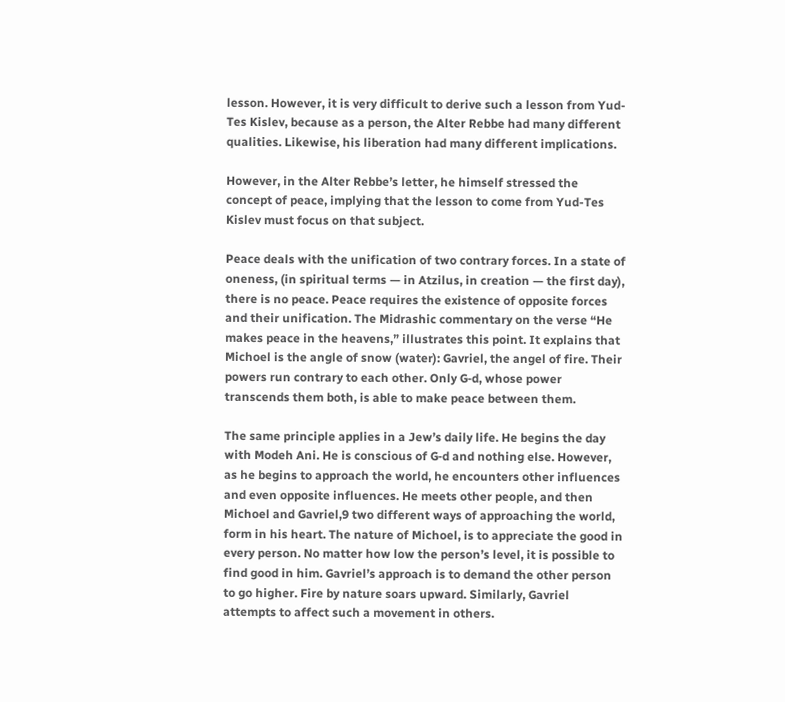lesson. However, it is very difficult to derive such a lesson from Yud-Tes Kislev, because as a person, the Alter Rebbe had many different qualities. Likewise, his liberation had many different implications.

However, in the Alter Rebbe’s letter, he himself stressed the concept of peace, implying that the lesson to come from Yud-Tes Kislev must focus on that subject.

Peace deals with the unification of two contrary forces. In a state of oneness, (in spiritual terms — in Atzilus, in creation — the first day), there is no peace. Peace requires the existence of opposite forces and their unification. The Midrashic commentary on the verse “He makes peace in the heavens,” illustrates this point. It explains that Michoel is the angle of snow (water): Gavriel, the angel of fire. Their powers run contrary to each other. Only G‑d, whose power transcends them both, is able to make peace between them.

The same principle applies in a Jew’s daily life. He begins the day with Modeh Ani. He is conscious of G‑d and nothing else. However, as he begins to approach the world, he encounters other influences and even opposite influences. He meets other people, and then Michoel and Gavriel,9 two different ways of approaching the world, form in his heart. The nature of Michoel, is to appreciate the good in every person. No matter how low the person’s level, it is possible to find good in him. Gavriel’s approach is to demand the other person to go higher. Fire by nature soars upward. Similarly, Gavriel attempts to affect such a movement in others.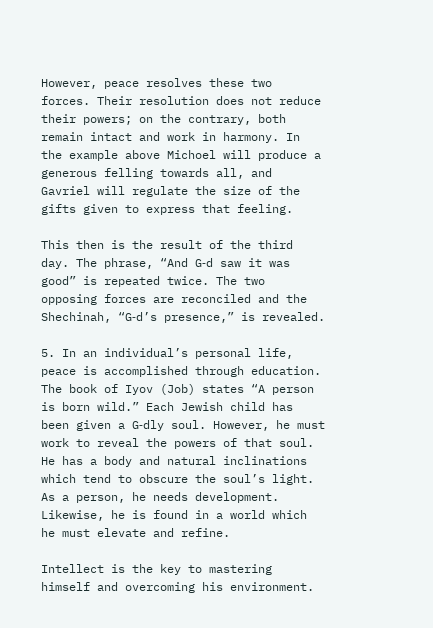However, peace resolves these two forces. Their resolution does not reduce their powers; on the contrary, both remain intact and work in harmony. In the example above Michoel will produce a generous felling towards all, and Gavriel will regulate the size of the gifts given to express that feeling.

This then is the result of the third day. The phrase, “And G‑d saw it was good” is repeated twice. The two opposing forces are reconciled and the Shechinah, “G‑d’s presence,” is revealed.

5. In an individual’s personal life, peace is accomplished through education. The book of Iyov (Job) states “A person is born wild.” Each Jewish child has been given a G‑dly soul. However, he must work to reveal the powers of that soul. He has a body and natural inclinations which tend to obscure the soul’s light. As a person, he needs development. Likewise, he is found in a world which he must elevate and refine.

Intellect is the key to mastering himself and overcoming his environment.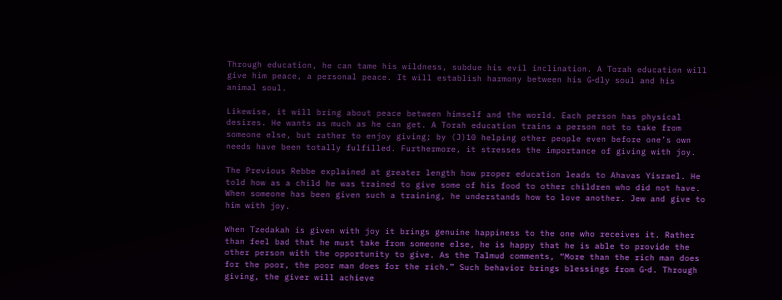Through education, he can tame his wildness, subdue his evil inclination. A Torah education will give him peace, a personal peace. It will establish harmony between his G‑dly soul and his animal soul.

Likewise, it will bring about peace between himself and the world. Each person has physical desires. He wants as much as he can get. A Torah education trains a person not to take from someone else, but rather to enjoy giving; by (J)10 helping other people even before one’s own needs have been totally fulfilled. Furthermore, it stresses the importance of giving with joy.

The Previous Rebbe explained at greater length how proper education leads to Ahavas Yisrael. He told how as a child he was trained to give some of his food to other children who did not have. When someone has been given such a training, he understands how to love another. Jew and give to him with joy.

When Tzedakah is given with joy it brings genuine happiness to the one who receives it. Rather than feel bad that he must take from someone else, he is happy that he is able to provide the other person with the opportunity to give. As the Talmud comments, “More than the rich man does for the poor, the poor man does for the rich.” Such behavior brings blessings from G‑d. Through giving, the giver will achieve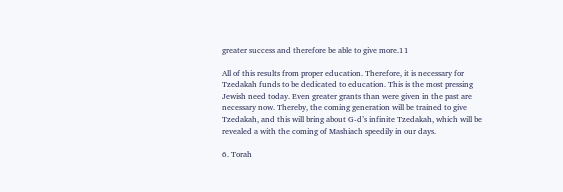greater success and therefore be able to give more.11

All of this results from proper education. Therefore, it is necessary for Tzedakah funds to be dedicated to education. This is the most pressing Jewish need today. Even greater grants than were given in the past are necessary now. Thereby, the coming generation will be trained to give Tzedakah, and this will bring about G‑d’s infinite Tzedakah, which will be revealed a with the coming of Mashiach speedily in our days.

6. Torah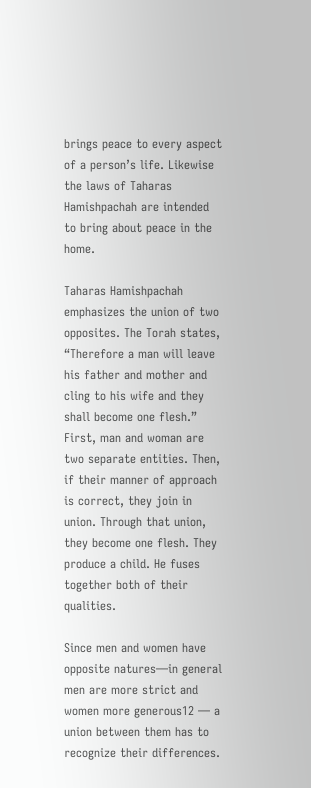brings peace to every aspect of a person’s life. Likewise the laws of Taharas Hamishpachah are intended to bring about peace in the home.

Taharas Hamishpachah emphasizes the union of two opposites. The Torah states, “Therefore a man will leave his father and mother and cling to his wife and they shall become one flesh.” First, man and woman are two separate entities. Then, if their manner of approach is correct, they join in union. Through that union, they become one flesh. They produce a child. He fuses together both of their qualities.

Since men and women have opposite natures—in general men are more strict and women more generous12 — a union between them has to recognize their differences.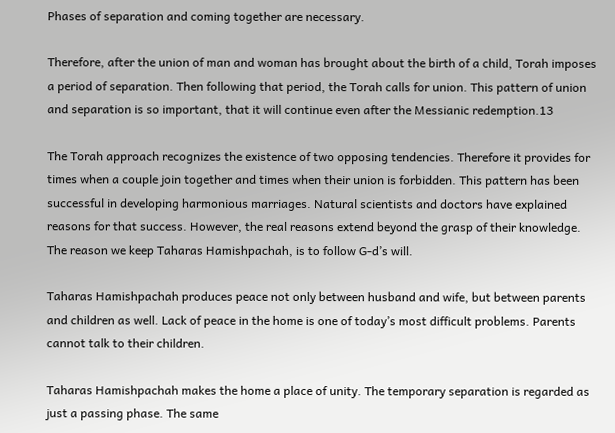Phases of separation and coming together are necessary.

Therefore, after the union of man and woman has brought about the birth of a child, Torah imposes a period of separation. Then following that period, the Torah calls for union. This pattern of union and separation is so important, that it will continue even after the Messianic redemption.13

The Torah approach recognizes the existence of two opposing tendencies. Therefore it provides for times when a couple join together and times when their union is forbidden. This pattern has been successful in developing harmonious marriages. Natural scientists and doctors have explained reasons for that success. However, the real reasons extend beyond the grasp of their knowledge. The reason we keep Taharas Hamishpachah, is to follow G‑d’s will.

Taharas Hamishpachah produces peace not only between husband and wife, but between parents and children as well. Lack of peace in the home is one of today’s most difficult problems. Parents cannot talk to their children.

Taharas Hamishpachah makes the home a place of unity. The temporary separation is regarded as just a passing phase. The same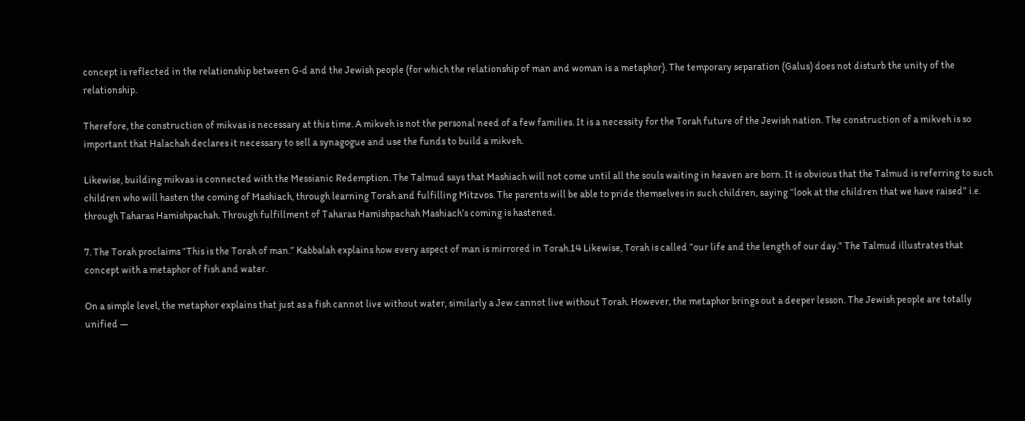concept is reflected in the relationship between G‑d and the Jewish people (for which the relationship of man and woman is a metaphor). The temporary separation (Galus) does not disturb the unity of the relationship.

Therefore, the construction of mikvas is necessary at this time. A mikveh is not the personal need of a few families. It is a necessity for the Torah future of the Jewish nation. The construction of a mikveh is so important that Halachah declares it necessary to sell a synagogue and use the funds to build a mikveh.

Likewise, building mikvas is connected with the Messianic Redemption. The Talmud says that Mashiach will not come until all the souls waiting in heaven are born. It is obvious that the Talmud is referring to such children who will hasten the coming of Mashiach, through learning Torah and fulfilling Mitzvos. The parents will be able to pride themselves in such children, saying “look at the children that we have raised” i.e. through Taharas Hamishpachah. Through fulfillment of Taharas Hamishpachah Mashiach’s coming is hastened.

7. The Torah proclaims “This is the Torah of man.” Kabbalah explains how every aspect of man is mirrored in Torah.14 Likewise, Torah is called “our life and the length of our day.” The Talmud illustrates that concept with a metaphor of fish and water.

On a simple level, the metaphor explains that just as a fish cannot live without water, similarly a Jew cannot live without Torah. However, the metaphor brings out a deeper lesson. The Jewish people are totally unified —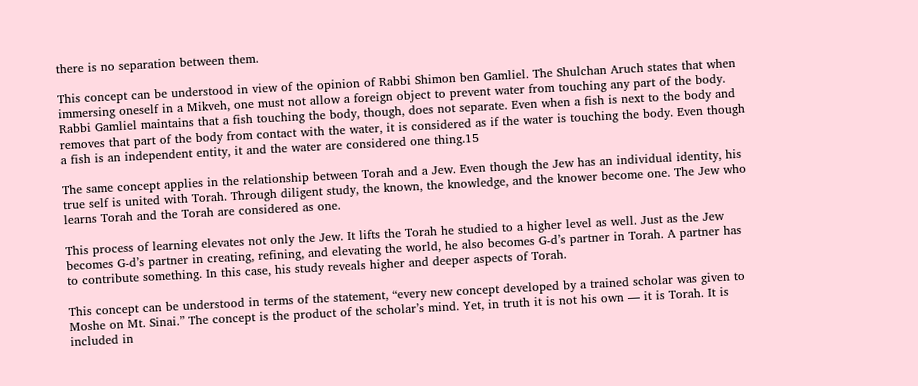there is no separation between them.

This concept can be understood in view of the opinion of Rabbi Shimon ben Gamliel. The Shulchan Aruch states that when immersing oneself in a Mikveh, one must not allow a foreign object to prevent water from touching any part of the body. Rabbi Gamliel maintains that a fish touching the body, though, does not separate. Even when a fish is next to the body and removes that part of the body from contact with the water, it is considered as if the water is touching the body. Even though a fish is an independent entity, it and the water are considered one thing.15

The same concept applies in the relationship between Torah and a Jew. Even though the Jew has an individual identity, his true self is united with Torah. Through diligent study, the known, the knowledge, and the knower become one. The Jew who learns Torah and the Torah are considered as one.

This process of learning elevates not only the Jew. It lifts the Torah he studied to a higher level as well. Just as the Jew becomes G‑d’s partner in creating, refining, and elevating the world, he also becomes G‑d’s partner in Torah. A partner has to contribute something. In this case, his study reveals higher and deeper aspects of Torah.

This concept can be understood in terms of the statement, “every new concept developed by a trained scholar was given to Moshe on Mt. Sinai.” The concept is the product of the scholar’s mind. Yet, in truth it is not his own — it is Torah. It is included in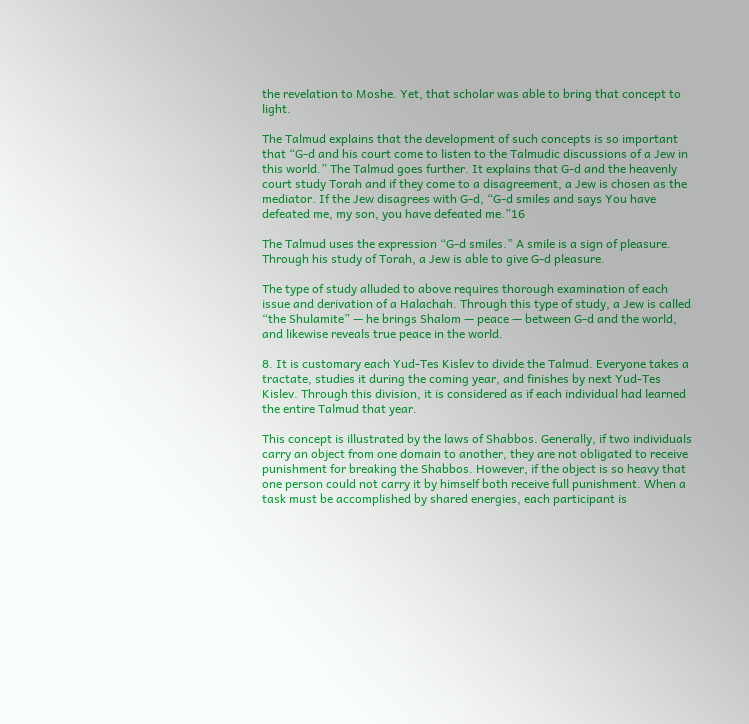the revelation to Moshe. Yet, that scholar was able to bring that concept to light.

The Talmud explains that the development of such concepts is so important that “G‑d and his court come to listen to the Talmudic discussions of a Jew in this world.” The Talmud goes further. It explains that G‑d and the heavenly court study Torah and if they come to a disagreement, a Jew is chosen as the mediator. If the Jew disagrees with G‑d, “G‑d smiles and says You have defeated me, my son, you have defeated me.”16

The Talmud uses the expression “G‑d smiles.” A smile is a sign of pleasure. Through his study of Torah, a Jew is able to give G‑d pleasure.

The type of study alluded to above requires thorough examination of each issue and derivation of a Halachah. Through this type of study, a Jew is called “the Shulamite” — he brings Shalom — peace — between G‑d and the world, and likewise reveals true peace in the world.

8. It is customary each Yud-Tes Kislev to divide the Talmud. Everyone takes a tractate, studies it during the coming year, and finishes by next Yud-Tes Kislev. Through this division, it is considered as if each individual had learned the entire Talmud that year.

This concept is illustrated by the laws of Shabbos. Generally, if two individuals carry an object from one domain to another, they are not obligated to receive punishment for breaking the Shabbos. However, if the object is so heavy that one person could not carry it by himself both receive full punishment. When a task must be accomplished by shared energies, each participant is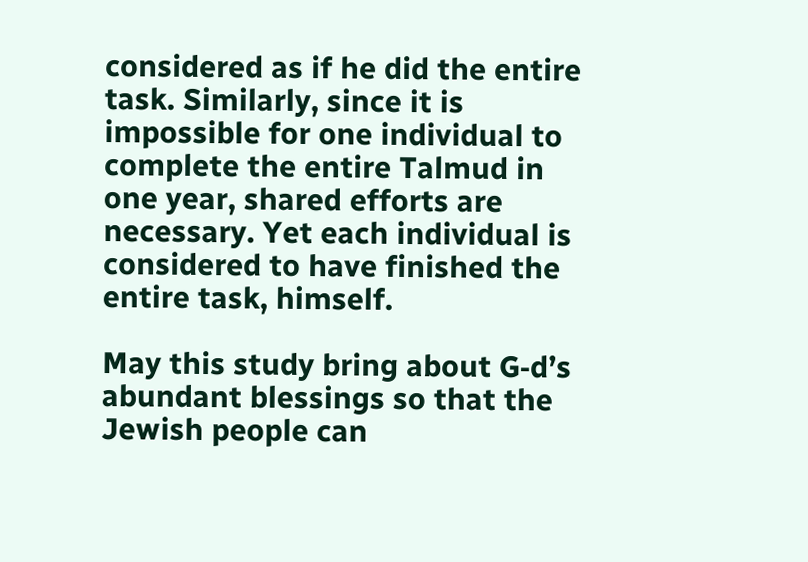considered as if he did the entire task. Similarly, since it is impossible for one individual to complete the entire Talmud in one year, shared efforts are necessary. Yet each individual is considered to have finished the entire task, himself.

May this study bring about G‑d’s abundant blessings so that the Jewish people can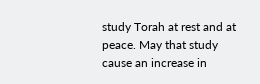study Torah at rest and at peace. May that study cause an increase in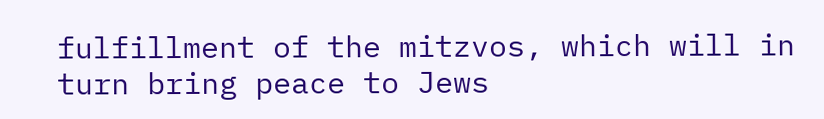fulfillment of the mitzvos, which will in turn bring peace to Jews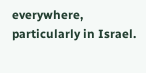everywhere, particularly in Israel.